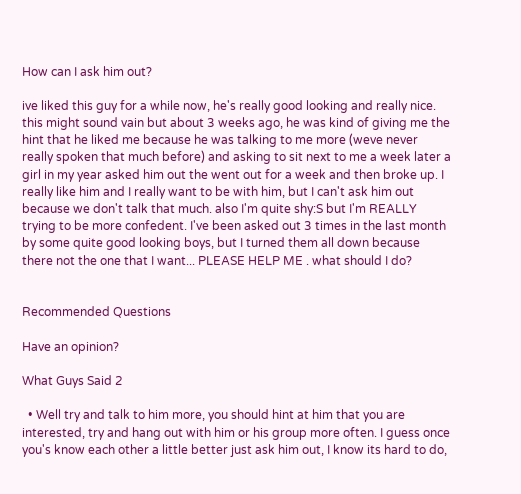How can I ask him out?

ive liked this guy for a while now, he's really good looking and really nice. this might sound vain but about 3 weeks ago, he was kind of giving me the hint that he liked me because he was talking to me more (weve never really spoken that much before) and asking to sit next to me a week later a girl in my year asked him out the went out for a week and then broke up. I really like him and I really want to be with him, but I can't ask him out because we don't talk that much. also I'm quite shy:S but I'm REALLY trying to be more confedent. I've been asked out 3 times in the last month by some quite good looking boys, but I turned them all down because there not the one that I want... PLEASE HELP ME . what should I do?


Recommended Questions

Have an opinion?

What Guys Said 2

  • Well try and talk to him more, you should hint at him that you are interested, try and hang out with him or his group more often. I guess once you's know each other a little better just ask him out, I know its hard to do,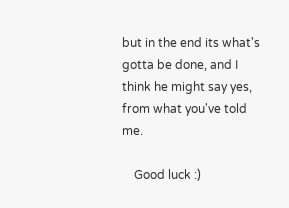but in the end its what's gotta be done, and I think he might say yes, from what you've told me.

    Good luck :)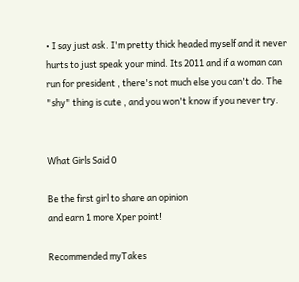• I say just ask. I'm pretty thick headed myself and it never hurts to just speak your mind. Its 2011 and if a woman can run for president , there's not much else you can't do. The "shy" thing is cute , and you won't know if you never try.


What Girls Said 0

Be the first girl to share an opinion
and earn 1 more Xper point!

Recommended myTakes